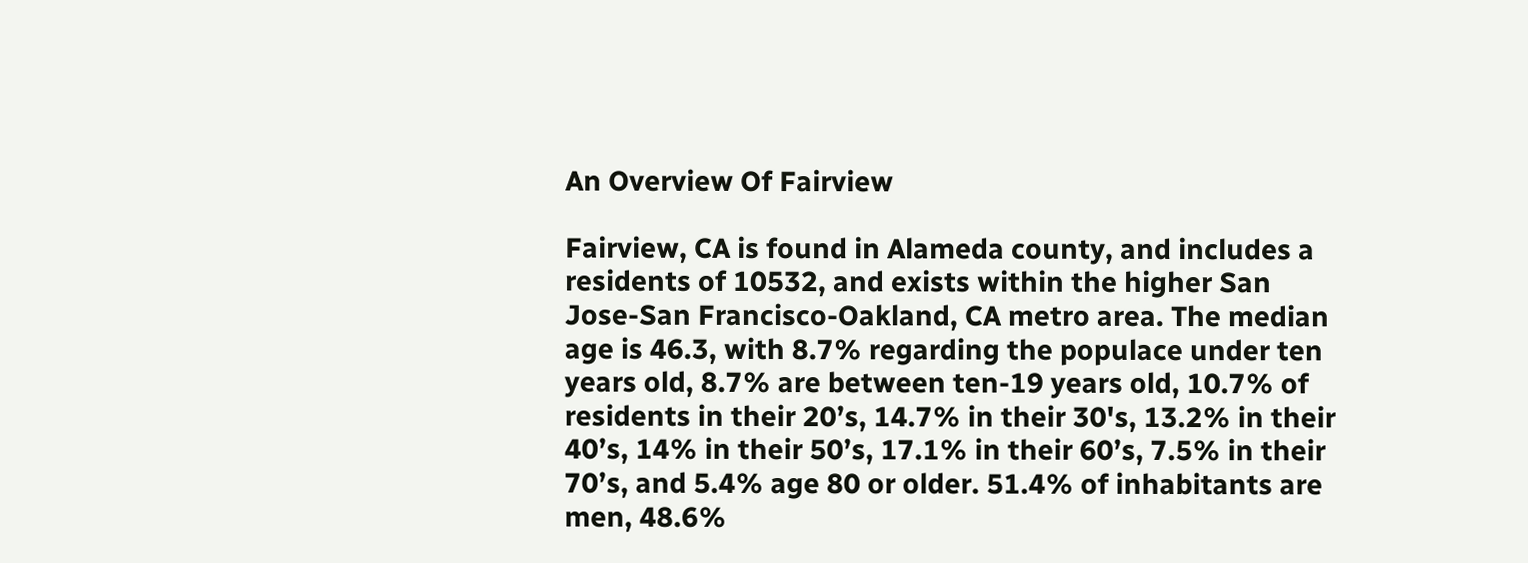An Overview Of Fairview

Fairview, CA is found in Alameda county, and includes a residents of 10532, and exists within the higher San Jose-San Francisco-Oakland, CA metro area. The median age is 46.3, with 8.7% regarding the populace under ten years old, 8.7% are between ten-19 years old, 10.7% of residents in their 20’s, 14.7% in their 30's, 13.2% in their 40’s, 14% in their 50’s, 17.1% in their 60’s, 7.5% in their 70’s, and 5.4% age 80 or older. 51.4% of inhabitants are men, 48.6%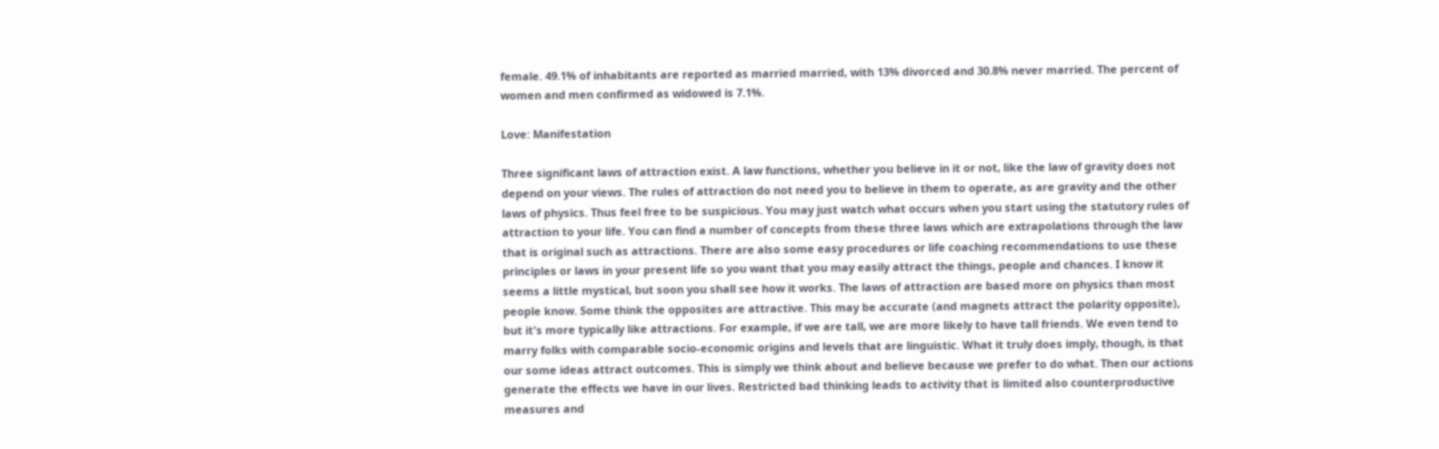female. 49.1% of inhabitants are reported as married married, with 13% divorced and 30.8% never married. The percent of women and men confirmed as widowed is 7.1%.

Love: Manifestation

Three significant laws of attraction exist. A law functions, whether you believe in it or not, like the law of gravity does not depend on your views. The rules of attraction do not need you to believe in them to operate, as are gravity and the other laws of physics. Thus feel free to be suspicious. You may just watch what occurs when you start using the statutory rules of attraction to your life. You can find a number of concepts from these three laws which are extrapolations through the law that is original such as attractions. There are also some easy procedures or life coaching recommendations to use these principles or laws in your present life so you want that you may easily attract the things, people and chances. I know it seems a little mystical, but soon you shall see how it works. The laws of attraction are based more on physics than most people know. Some think the opposites are attractive. This may be accurate (and magnets attract the polarity opposite), but it's more typically like attractions. For example, if we are tall, we are more likely to have tall friends. We even tend to marry folks with comparable socio-economic origins and levels that are linguistic. What it truly does imply, though, is that our some ideas attract outcomes. This is simply we think about and believe because we prefer to do what. Then our actions generate the effects we have in our lives. Restricted bad thinking leads to activity that is limited also counterproductive measures and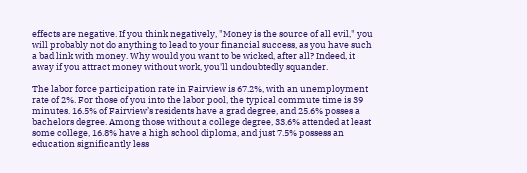effects are negative. If you think negatively, "Money is the source of all evil," you will probably not do anything to lead to your financial success, as you have such a bad link with money. Why would you want to be wicked, after all? Indeed, it away if you attract money without work, you'll undoubtedly squander.

The labor force participation rate in Fairview is 67.2%, with an unemployment rate of 2%. For those of you into the labor pool, the typical commute time is 39 minutes. 16.5% of Fairview’s residents have a grad degree, and 25.6% posses a bachelors degree. Among those without a college degree, 33.6% attended at least some college, 16.8% have a high school diploma, and just 7.5% possess an education significantly less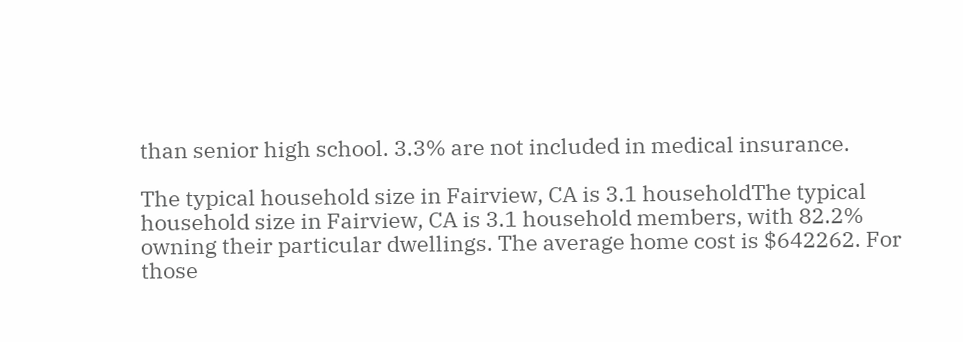than senior high school. 3.3% are not included in medical insurance.

The typical household size in Fairview, CA is 3.1 householdThe typical household size in Fairview, CA is 3.1 household members, with 82.2% owning their particular dwellings. The average home cost is $642262. For those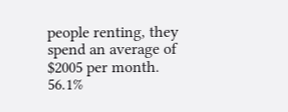people renting, they spend an average of $2005 per month. 56.1%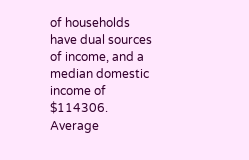of households have dual sources of income, and a median domestic income of $114306. Average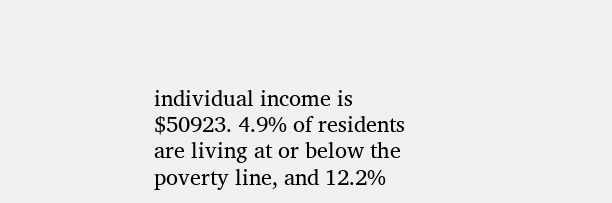individual income is $50923. 4.9% of residents are living at or below the poverty line, and 12.2%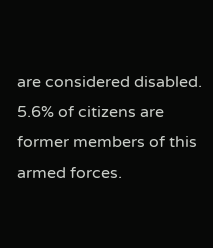are considered disabled. 5.6% of citizens are former members of this armed forces.